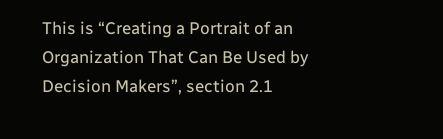This is “Creating a Portrait of an Organization That Can Be Used by Decision Makers”, section 2.1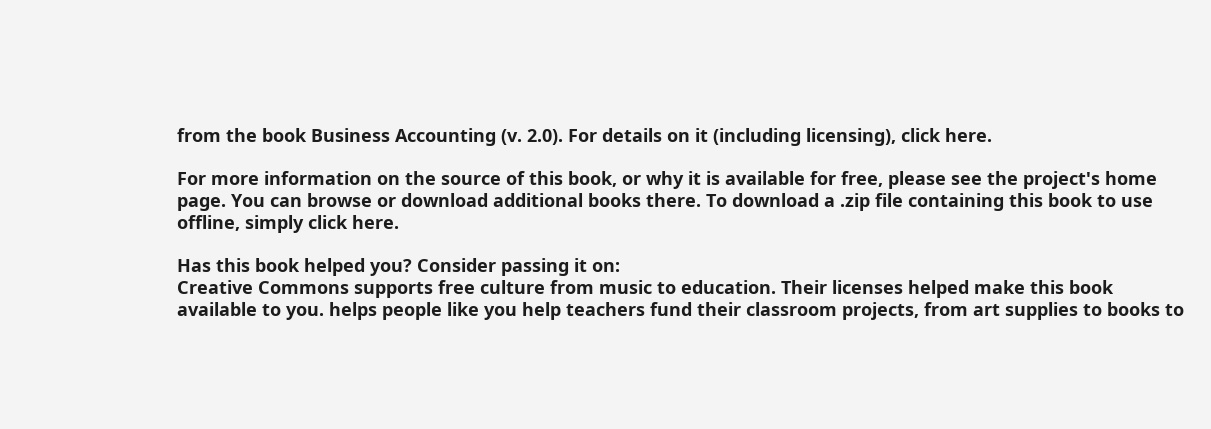from the book Business Accounting (v. 2.0). For details on it (including licensing), click here.

For more information on the source of this book, or why it is available for free, please see the project's home page. You can browse or download additional books there. To download a .zip file containing this book to use offline, simply click here.

Has this book helped you? Consider passing it on:
Creative Commons supports free culture from music to education. Their licenses helped make this book available to you. helps people like you help teachers fund their classroom projects, from art supplies to books to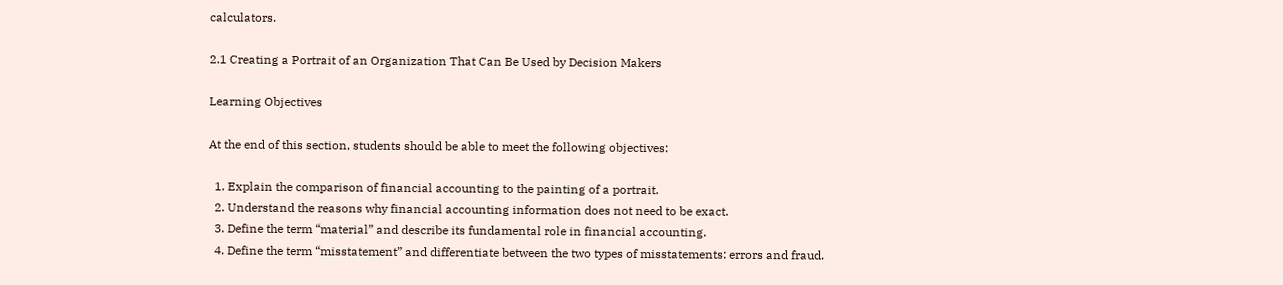calculators.

2.1 Creating a Portrait of an Organization That Can Be Used by Decision Makers

Learning Objectives

At the end of this section, students should be able to meet the following objectives:

  1. Explain the comparison of financial accounting to the painting of a portrait.
  2. Understand the reasons why financial accounting information does not need to be exact.
  3. Define the term “material” and describe its fundamental role in financial accounting.
  4. Define the term “misstatement” and differentiate between the two types of misstatements: errors and fraud.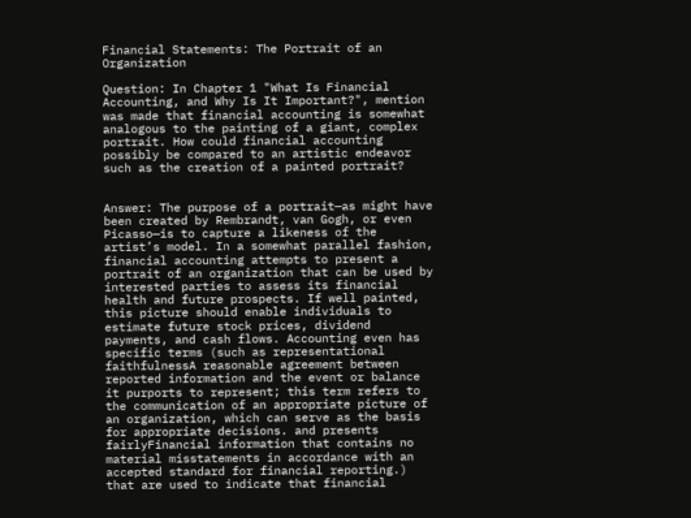Financial Statements: The Portrait of an Organization

Question: In Chapter 1 "What Is Financial Accounting, and Why Is It Important?", mention was made that financial accounting is somewhat analogous to the painting of a giant, complex portrait. How could financial accounting possibly be compared to an artistic endeavor such as the creation of a painted portrait?


Answer: The purpose of a portrait—as might have been created by Rembrandt, van Gogh, or even Picasso—is to capture a likeness of the artist’s model. In a somewhat parallel fashion, financial accounting attempts to present a portrait of an organization that can be used by interested parties to assess its financial health and future prospects. If well painted, this picture should enable individuals to estimate future stock prices, dividend payments, and cash flows. Accounting even has specific terms (such as representational faithfulnessA reasonable agreement between reported information and the event or balance it purports to represent; this term refers to the communication of an appropriate picture of an organization, which can serve as the basis for appropriate decisions. and presents fairlyFinancial information that contains no material misstatements in accordance with an accepted standard for financial reporting.) that are used to indicate that financial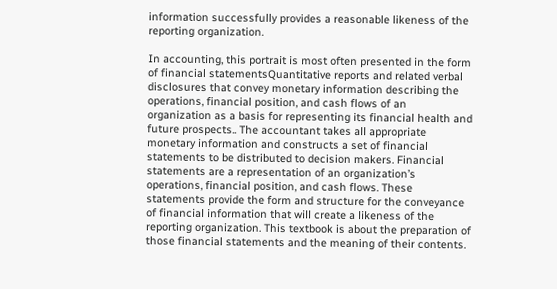information successfully provides a reasonable likeness of the reporting organization.

In accounting, this portrait is most often presented in the form of financial statementsQuantitative reports and related verbal disclosures that convey monetary information describing the operations, financial position, and cash flows of an organization as a basis for representing its financial health and future prospects.. The accountant takes all appropriate monetary information and constructs a set of financial statements to be distributed to decision makers. Financial statements are a representation of an organization’s operations, financial position, and cash flows. These statements provide the form and structure for the conveyance of financial information that will create a likeness of the reporting organization. This textbook is about the preparation of those financial statements and the meaning of their contents.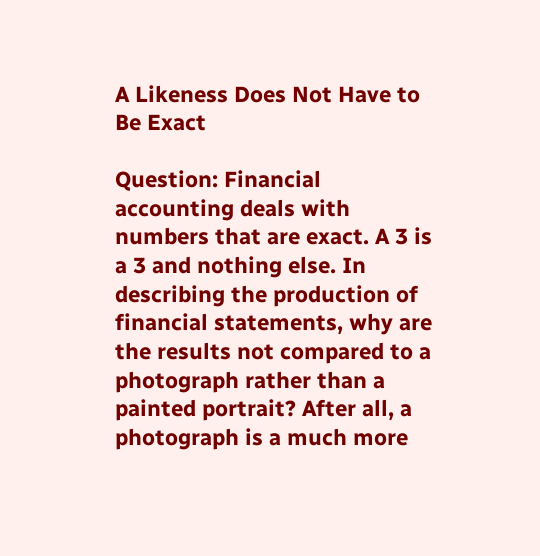A Likeness Does Not Have to Be Exact

Question: Financial accounting deals with numbers that are exact. A 3 is a 3 and nothing else. In describing the production of financial statements, why are the results not compared to a photograph rather than a painted portrait? After all, a photograph is a much more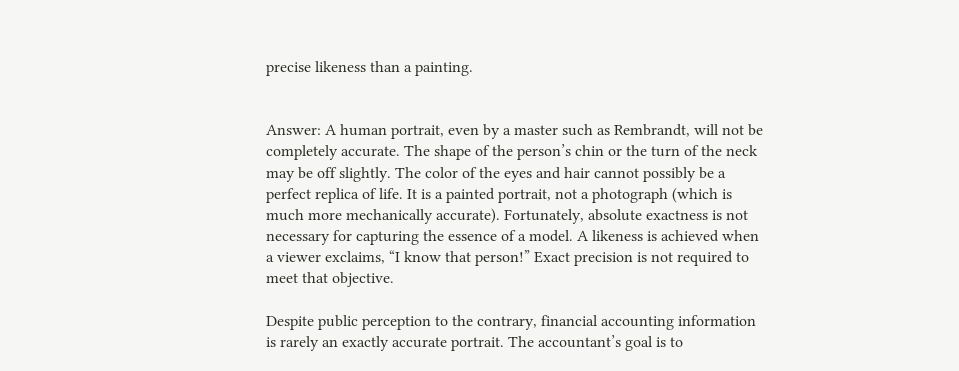precise likeness than a painting.


Answer: A human portrait, even by a master such as Rembrandt, will not be completely accurate. The shape of the person’s chin or the turn of the neck may be off slightly. The color of the eyes and hair cannot possibly be a perfect replica of life. It is a painted portrait, not a photograph (which is much more mechanically accurate). Fortunately, absolute exactness is not necessary for capturing the essence of a model. A likeness is achieved when a viewer exclaims, “I know that person!” Exact precision is not required to meet that objective.

Despite public perception to the contrary, financial accounting information is rarely an exactly accurate portrait. The accountant’s goal is to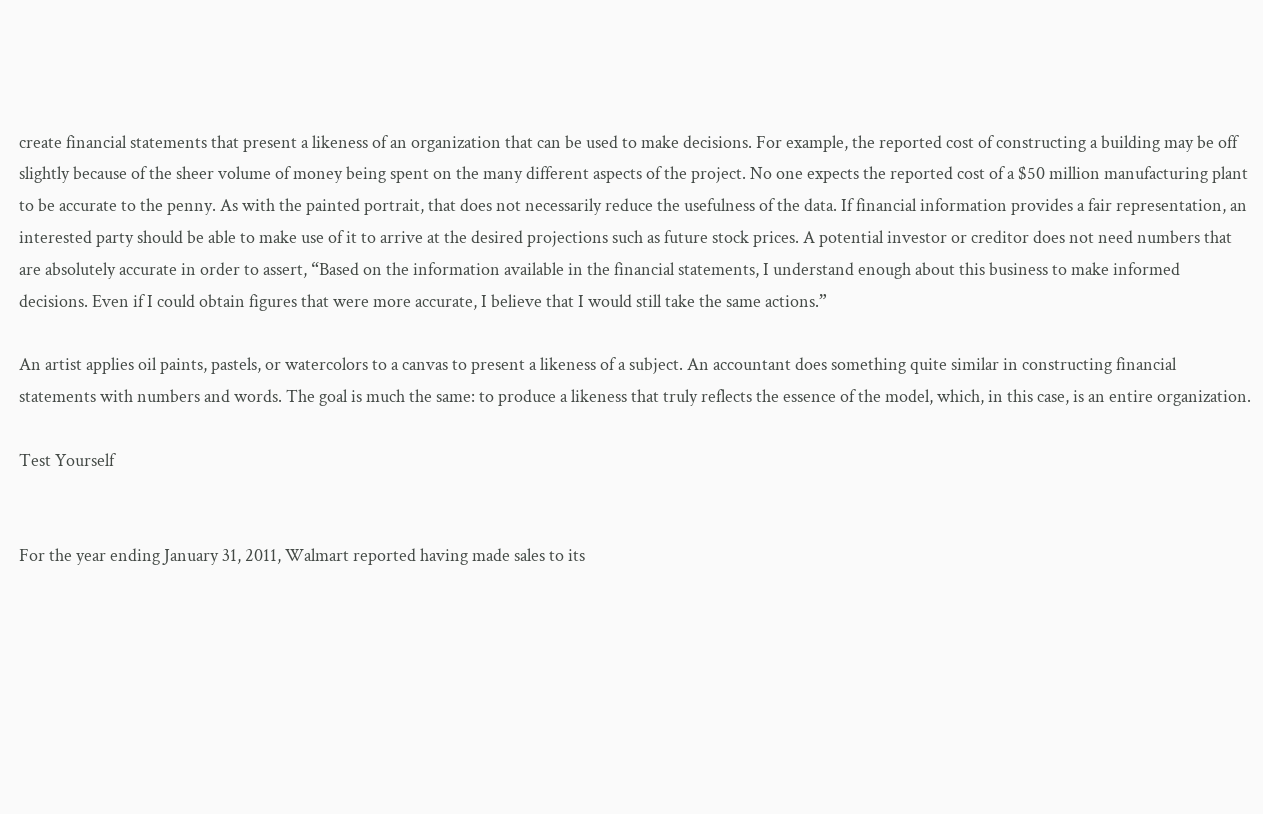create financial statements that present a likeness of an organization that can be used to make decisions. For example, the reported cost of constructing a building may be off slightly because of the sheer volume of money being spent on the many different aspects of the project. No one expects the reported cost of a $50 million manufacturing plant to be accurate to the penny. As with the painted portrait, that does not necessarily reduce the usefulness of the data. If financial information provides a fair representation, an interested party should be able to make use of it to arrive at the desired projections such as future stock prices. A potential investor or creditor does not need numbers that are absolutely accurate in order to assert, “Based on the information available in the financial statements, I understand enough about this business to make informed decisions. Even if I could obtain figures that were more accurate, I believe that I would still take the same actions.”

An artist applies oil paints, pastels, or watercolors to a canvas to present a likeness of a subject. An accountant does something quite similar in constructing financial statements with numbers and words. The goal is much the same: to produce a likeness that truly reflects the essence of the model, which, in this case, is an entire organization.

Test Yourself


For the year ending January 31, 2011, Walmart reported having made sales to its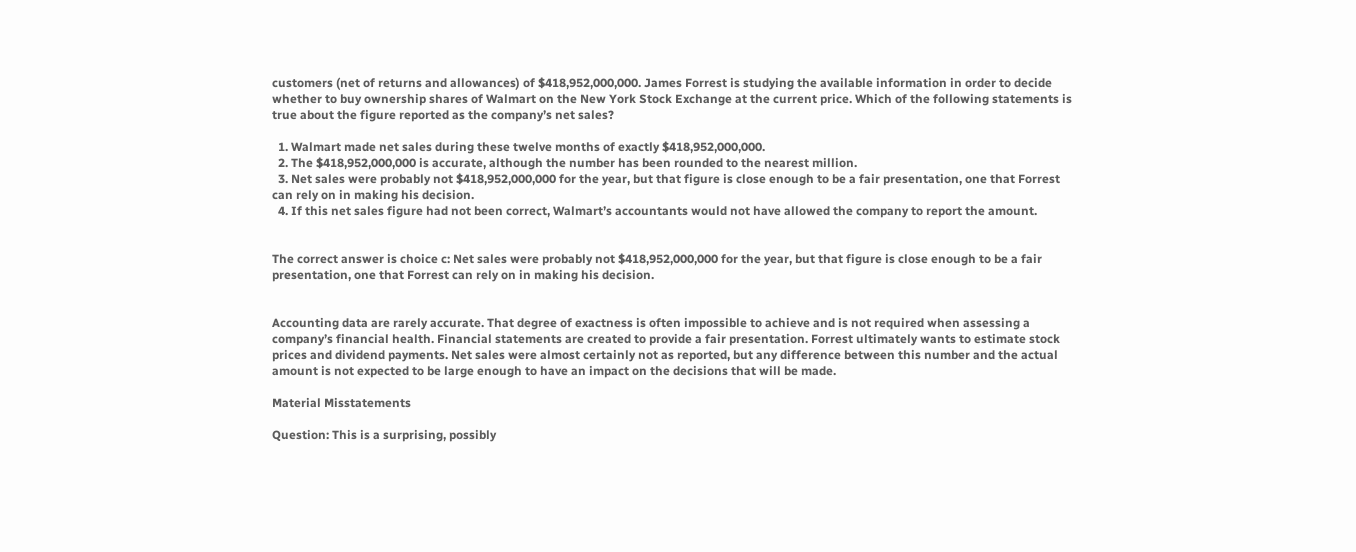customers (net of returns and allowances) of $418,952,000,000. James Forrest is studying the available information in order to decide whether to buy ownership shares of Walmart on the New York Stock Exchange at the current price. Which of the following statements is true about the figure reported as the company’s net sales?

  1. Walmart made net sales during these twelve months of exactly $418,952,000,000.
  2. The $418,952,000,000 is accurate, although the number has been rounded to the nearest million.
  3. Net sales were probably not $418,952,000,000 for the year, but that figure is close enough to be a fair presentation, one that Forrest can rely on in making his decision.
  4. If this net sales figure had not been correct, Walmart’s accountants would not have allowed the company to report the amount.


The correct answer is choice c: Net sales were probably not $418,952,000,000 for the year, but that figure is close enough to be a fair presentation, one that Forrest can rely on in making his decision.


Accounting data are rarely accurate. That degree of exactness is often impossible to achieve and is not required when assessing a company’s financial health. Financial statements are created to provide a fair presentation. Forrest ultimately wants to estimate stock prices and dividend payments. Net sales were almost certainly not as reported, but any difference between this number and the actual amount is not expected to be large enough to have an impact on the decisions that will be made.

Material Misstatements

Question: This is a surprising, possibly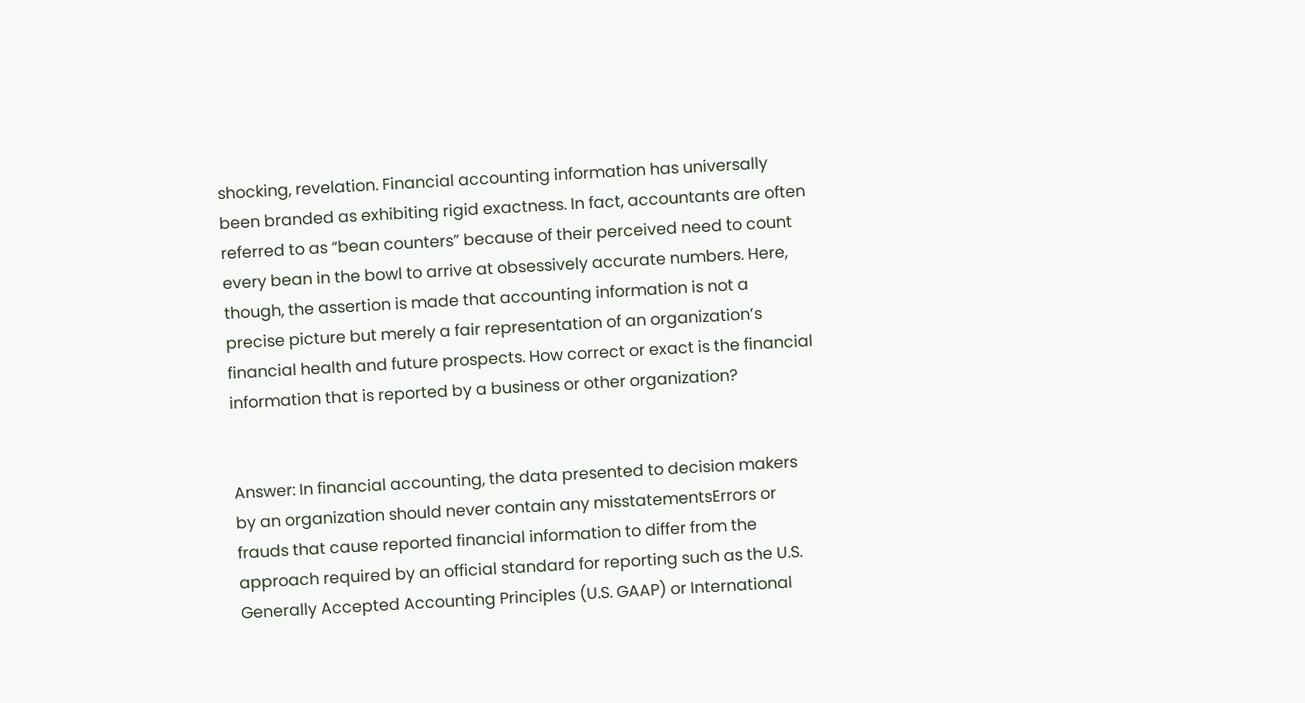shocking, revelation. Financial accounting information has universally been branded as exhibiting rigid exactness. In fact, accountants are often referred to as “bean counters” because of their perceived need to count every bean in the bowl to arrive at obsessively accurate numbers. Here, though, the assertion is made that accounting information is not a precise picture but merely a fair representation of an organization’s financial health and future prospects. How correct or exact is the financial information that is reported by a business or other organization?


Answer: In financial accounting, the data presented to decision makers by an organization should never contain any misstatementsErrors or frauds that cause reported financial information to differ from the approach required by an official standard for reporting such as the U.S. Generally Accepted Accounting Principles (U.S. GAAP) or International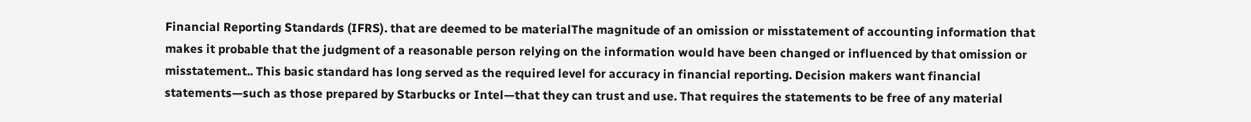Financial Reporting Standards (IFRS). that are deemed to be materialThe magnitude of an omission or misstatement of accounting information that makes it probable that the judgment of a reasonable person relying on the information would have been changed or influenced by that omission or misstatement.. This basic standard has long served as the required level for accuracy in financial reporting. Decision makers want financial statements—such as those prepared by Starbucks or Intel—that they can trust and use. That requires the statements to be free of any material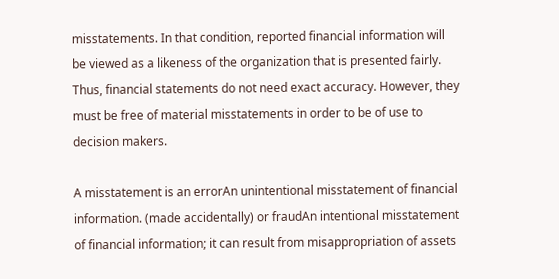misstatements. In that condition, reported financial information will be viewed as a likeness of the organization that is presented fairly. Thus, financial statements do not need exact accuracy. However, they must be free of material misstatements in order to be of use to decision makers.

A misstatement is an errorAn unintentional misstatement of financial information. (made accidentally) or fraudAn intentional misstatement of financial information; it can result from misappropriation of assets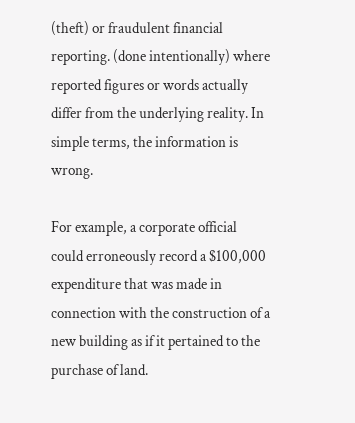(theft) or fraudulent financial reporting. (done intentionally) where reported figures or words actually differ from the underlying reality. In simple terms, the information is wrong.

For example, a corporate official could erroneously record a $100,000 expenditure that was made in connection with the construction of a new building as if it pertained to the purchase of land.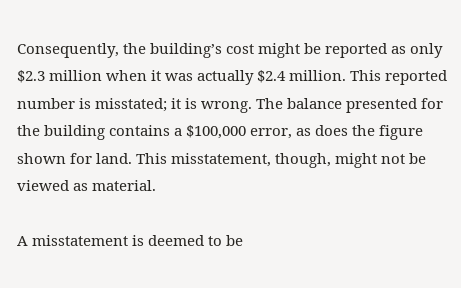Consequently, the building’s cost might be reported as only $2.3 million when it was actually $2.4 million. This reported number is misstated; it is wrong. The balance presented for the building contains a $100,000 error, as does the figure shown for land. This misstatement, though, might not be viewed as material.

A misstatement is deemed to be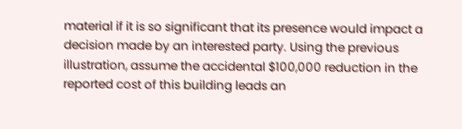material if it is so significant that its presence would impact a decision made by an interested party. Using the previous illustration, assume the accidental $100,000 reduction in the reported cost of this building leads an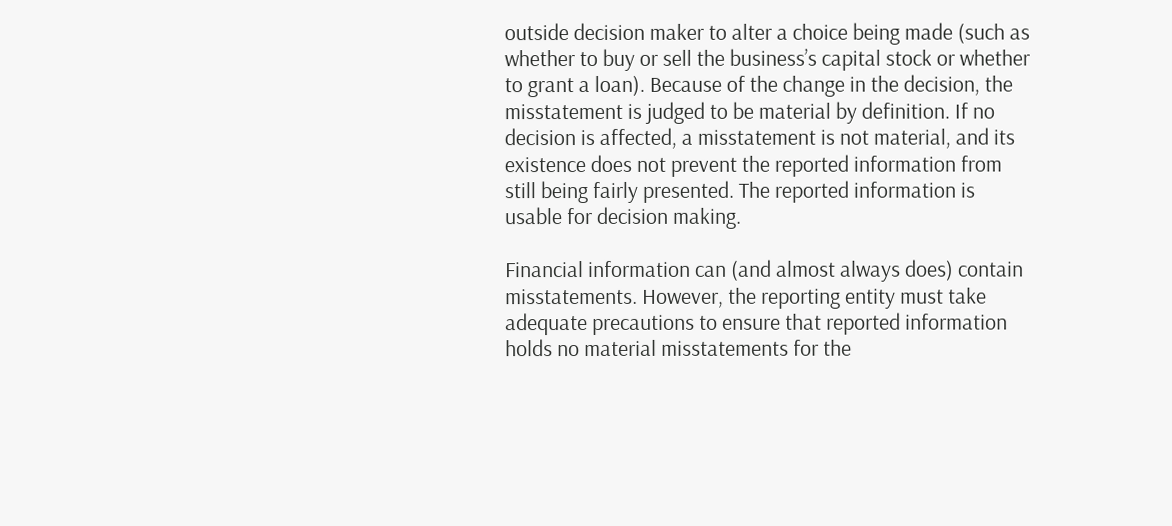outside decision maker to alter a choice being made (such as whether to buy or sell the business’s capital stock or whether to grant a loan). Because of the change in the decision, the misstatement is judged to be material by definition. If no decision is affected, a misstatement is not material, and its existence does not prevent the reported information from still being fairly presented. The reported information is usable for decision making.

Financial information can (and almost always does) contain misstatements. However, the reporting entity must take adequate precautions to ensure that reported information holds no material misstatements for the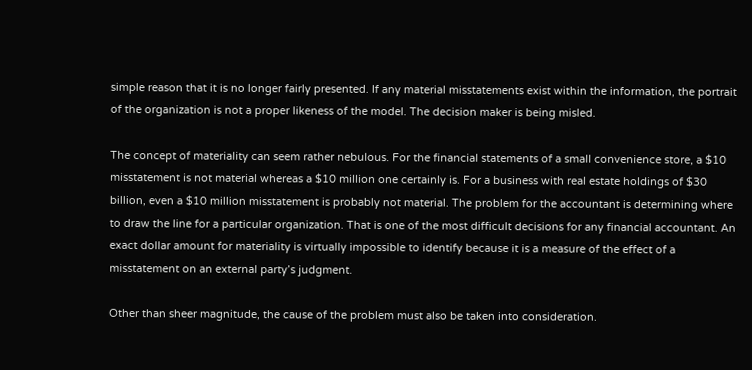simple reason that it is no longer fairly presented. If any material misstatements exist within the information, the portrait of the organization is not a proper likeness of the model. The decision maker is being misled.

The concept of materiality can seem rather nebulous. For the financial statements of a small convenience store, a $10 misstatement is not material whereas a $10 million one certainly is. For a business with real estate holdings of $30 billion, even a $10 million misstatement is probably not material. The problem for the accountant is determining where to draw the line for a particular organization. That is one of the most difficult decisions for any financial accountant. An exact dollar amount for materiality is virtually impossible to identify because it is a measure of the effect of a misstatement on an external party’s judgment.

Other than sheer magnitude, the cause of the problem must also be taken into consideration.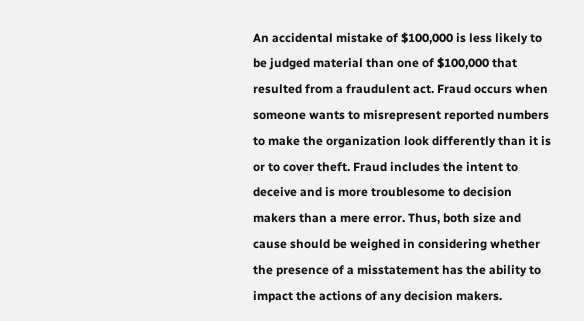An accidental mistake of $100,000 is less likely to be judged material than one of $100,000 that resulted from a fraudulent act. Fraud occurs when someone wants to misrepresent reported numbers to make the organization look differently than it is or to cover theft. Fraud includes the intent to deceive and is more troublesome to decision makers than a mere error. Thus, both size and cause should be weighed in considering whether the presence of a misstatement has the ability to impact the actions of any decision makers.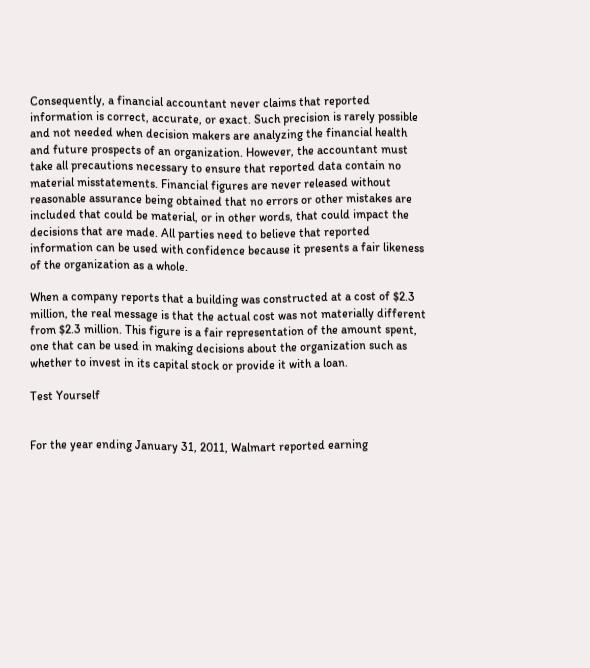Consequently, a financial accountant never claims that reported information is correct, accurate, or exact. Such precision is rarely possible and not needed when decision makers are analyzing the financial health and future prospects of an organization. However, the accountant must take all precautions necessary to ensure that reported data contain no material misstatements. Financial figures are never released without reasonable assurance being obtained that no errors or other mistakes are included that could be material, or in other words, that could impact the decisions that are made. All parties need to believe that reported information can be used with confidence because it presents a fair likeness of the organization as a whole.

When a company reports that a building was constructed at a cost of $2.3 million, the real message is that the actual cost was not materially different from $2.3 million. This figure is a fair representation of the amount spent, one that can be used in making decisions about the organization such as whether to invest in its capital stock or provide it with a loan.

Test Yourself


For the year ending January 31, 2011, Walmart reported earning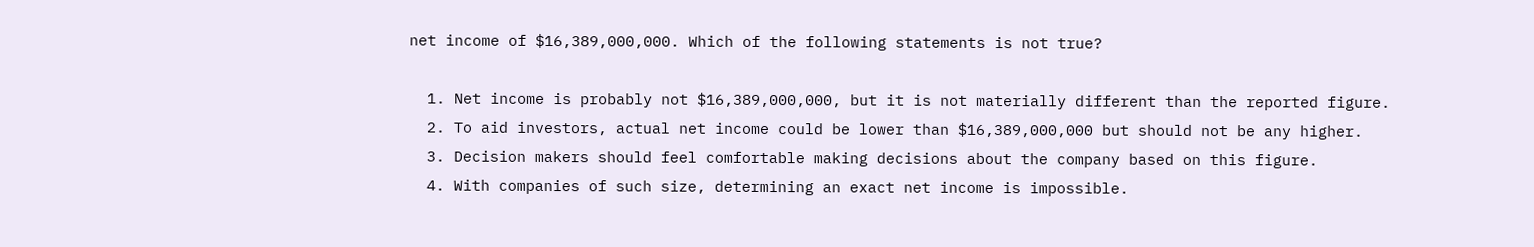net income of $16,389,000,000. Which of the following statements is not true?

  1. Net income is probably not $16,389,000,000, but it is not materially different than the reported figure.
  2. To aid investors, actual net income could be lower than $16,389,000,000 but should not be any higher.
  3. Decision makers should feel comfortable making decisions about the company based on this figure.
  4. With companies of such size, determining an exact net income is impossible.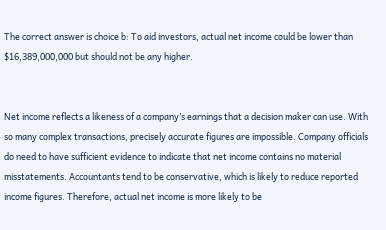The correct answer is choice b: To aid investors, actual net income could be lower than $16,389,000,000 but should not be any higher.


Net income reflects a likeness of a company’s earnings that a decision maker can use. With so many complex transactions, precisely accurate figures are impossible. Company officials do need to have sufficient evidence to indicate that net income contains no material misstatements. Accountants tend to be conservative, which is likely to reduce reported income figures. Therefore, actual net income is more likely to be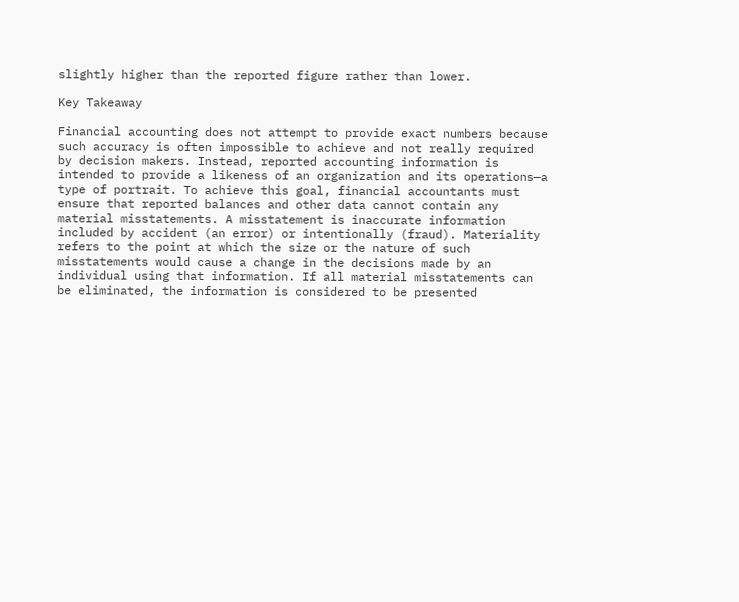slightly higher than the reported figure rather than lower.

Key Takeaway

Financial accounting does not attempt to provide exact numbers because such accuracy is often impossible to achieve and not really required by decision makers. Instead, reported accounting information is intended to provide a likeness of an organization and its operations—a type of portrait. To achieve this goal, financial accountants must ensure that reported balances and other data cannot contain any material misstatements. A misstatement is inaccurate information included by accident (an error) or intentionally (fraud). Materiality refers to the point at which the size or the nature of such misstatements would cause a change in the decisions made by an individual using that information. If all material misstatements can be eliminated, the information is considered to be presented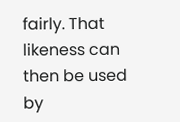fairly. That likeness can then be used by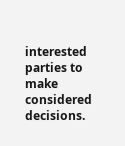interested parties to make considered decisions.